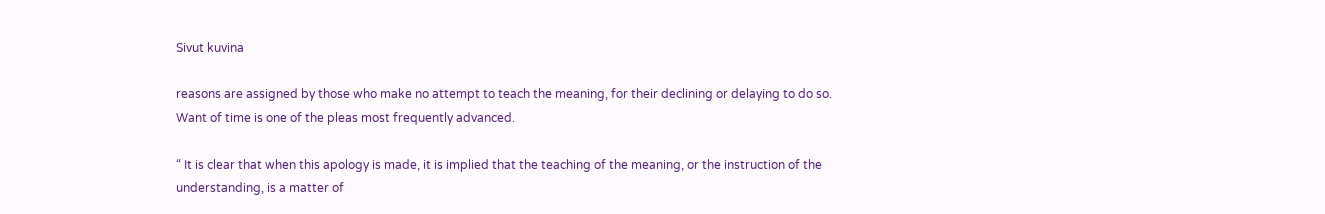Sivut kuvina

reasons are assigned by those who make no attempt to teach the meaning, for their declining or delaying to do so. Want of time is one of the pleas most frequently advanced.

“ It is clear that when this apology is made, it is implied that the teaching of the meaning, or the instruction of the understanding, is a matter of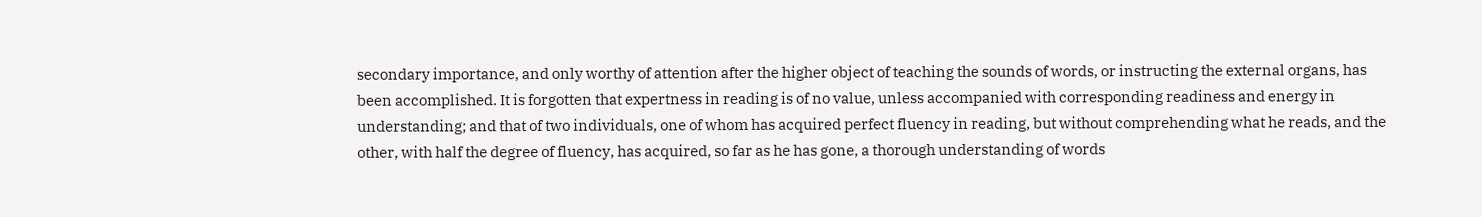secondary importance, and only worthy of attention after the higher object of teaching the sounds of words, or instructing the external organs, has been accomplished. It is forgotten that expertness in reading is of no value, unless accompanied with corresponding readiness and energy in understanding; and that of two individuals, one of whom has acquired perfect fluency in reading, but without comprehending what he reads, and the other, with half the degree of fluency, has acquired, so far as he has gone, a thorough understanding of words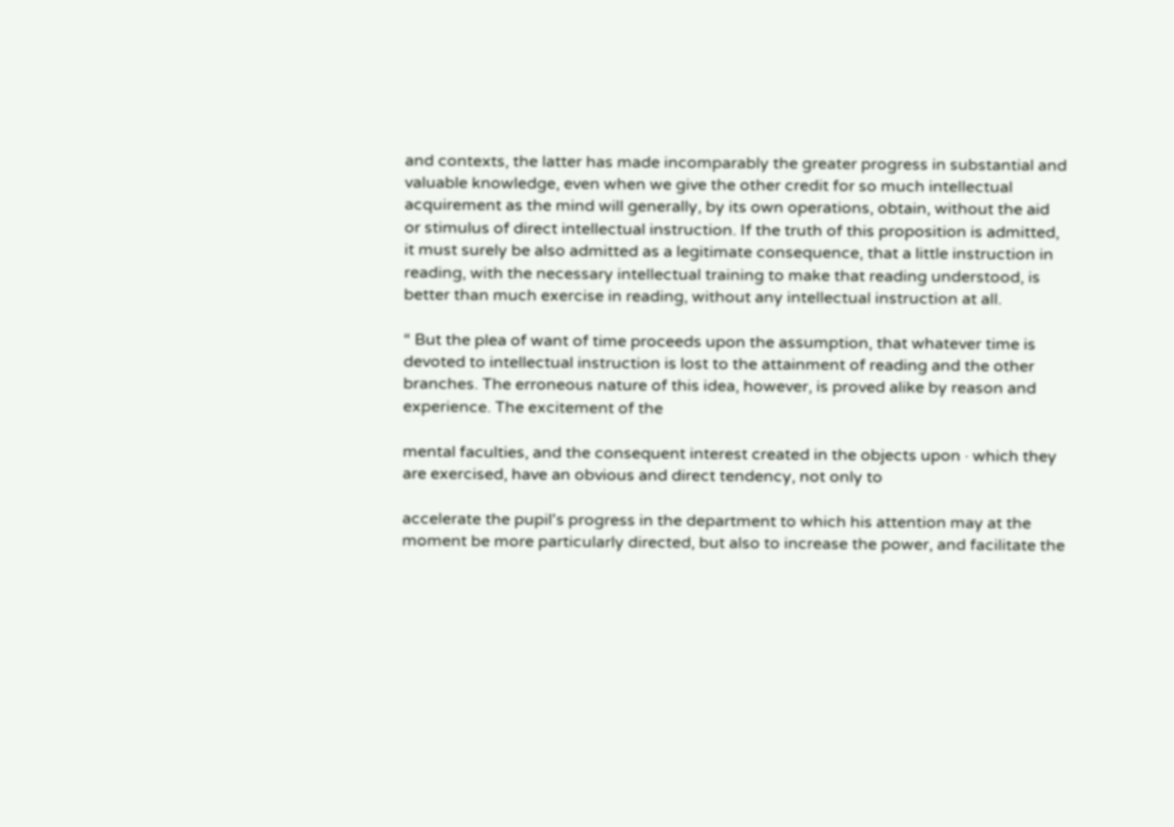and contexts, the latter has made incomparably the greater progress in substantial and valuable knowledge, even when we give the other credit for so much intellectual acquirement as the mind will generally, by its own operations, obtain, without the aid or stimulus of direct intellectual instruction. If the truth of this proposition is admitted, it must surely be also admitted as a legitimate consequence, that a little instruction in reading, with the necessary intellectual training to make that reading understood, is better than much exercise in reading, without any intellectual instruction at all.

“ But the plea of want of time proceeds upon the assumption, that whatever time is devoted to intellectual instruction is lost to the attainment of reading and the other branches. The erroneous nature of this idea, however, is proved alike by reason and experience. The excitement of the

mental faculties, and the consequent interest created in the objects upon · which they are exercised, have an obvious and direct tendency, not only to

accelerate the pupil's progress in the department to which his attention may at the moment be more particularly directed, but also to increase the power, and facilitate the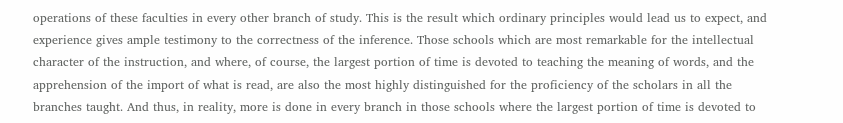operations of these faculties in every other branch of study. This is the result which ordinary principles would lead us to expect, and experience gives ample testimony to the correctness of the inference. Those schools which are most remarkable for the intellectual character of the instruction, and where, of course, the largest portion of time is devoted to teaching the meaning of words, and the apprehension of the import of what is read, are also the most highly distinguished for the proficiency of the scholars in all the branches taught. And thus, in reality, more is done in every branch in those schools where the largest portion of time is devoted to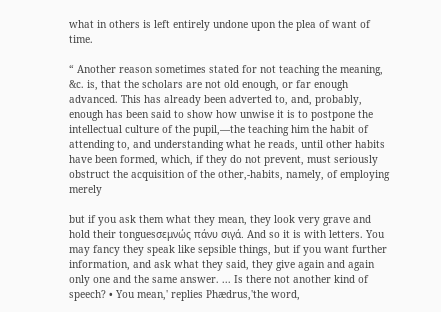what in others is left entirely undone upon the plea of want of time.

“ Another reason sometimes stated for not teaching the meaning, &c. is, that the scholars are not old enough, or far enough advanced. This has already been adverted to, and, probably, enough has been said to show how unwise it is to postpone the intellectual culture of the pupil,—the teaching him the habit of attending to, and understanding what he reads, until other habits have been formed, which, if they do not prevent, must seriously obstruct the acquisition of the other,-habits, namely, of employing merely

but if you ask them what they mean, they look very grave and hold their tonguesσεμνώς πάνυ σιγά. And so it is with letters. You may fancy they speak like sepsible things, but if you want further information, and ask what they said, they give again and again only one and the same answer. ... Is there not another kind of speech? • You mean,' replies Phædrus,'the word,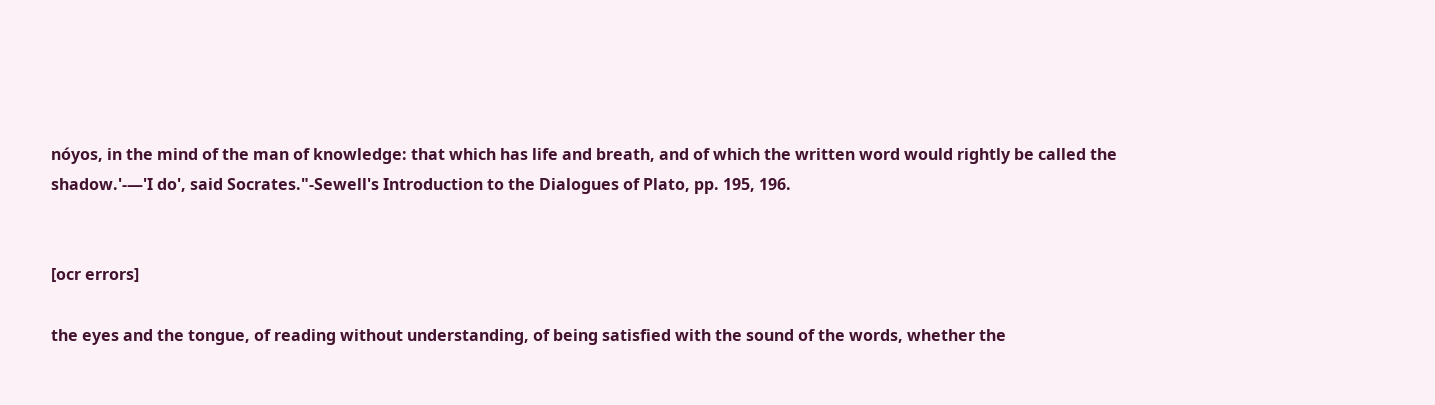nóyos, in the mind of the man of knowledge: that which has life and breath, and of which the written word would rightly be called the shadow.'-—'I do', said Socrates."-Sewell's Introduction to the Dialogues of Plato, pp. 195, 196.


[ocr errors]

the eyes and the tongue, of reading without understanding, of being satisfied with the sound of the words, whether the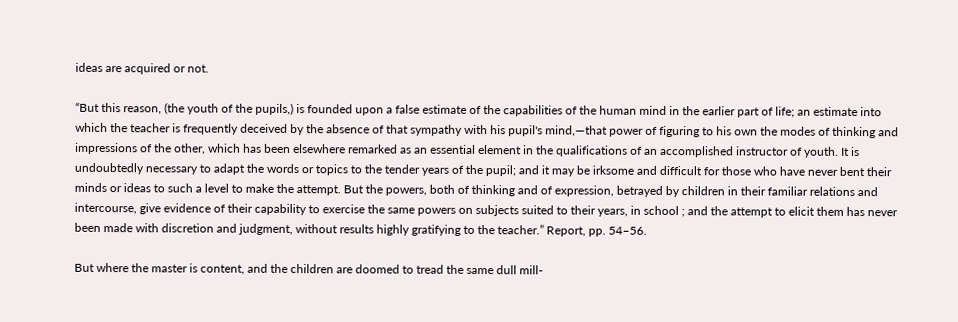ideas are acquired or not.

“But this reason, (the youth of the pupils,) is founded upon a false estimate of the capabilities of the human mind in the earlier part of life; an estimate into which the teacher is frequently deceived by the absence of that sympathy with his pupil's mind,—that power of figuring to his own the modes of thinking and impressions of the other, which has been elsewhere remarked as an essential element in the qualifications of an accomplished instructor of youth. It is undoubtedly necessary to adapt the words or topics to the tender years of the pupil; and it may be irksome and difficult for those who have never bent their minds or ideas to such a level to make the attempt. But the powers, both of thinking and of expression, betrayed by children in their familiar relations and intercourse, give evidence of their capability to exercise the same powers on subjects suited to their years, in school ; and the attempt to elicit them has never been made with discretion and judgment, without results highly gratifying to the teacher.” Report, pp. 54–56.

But where the master is content, and the children are doomed to tread the same dull mill-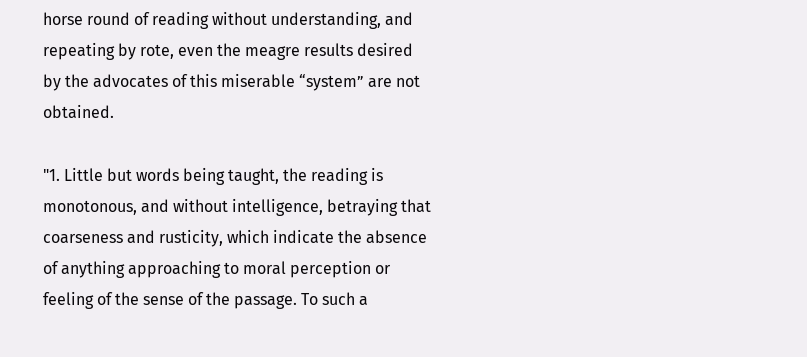horse round of reading without understanding, and repeating by rote, even the meagre results desired by the advocates of this miserable “system” are not obtained.

"1. Little but words being taught, the reading is monotonous, and without intelligence, betraying that coarseness and rusticity, which indicate the absence of anything approaching to moral perception or feeling of the sense of the passage. To such a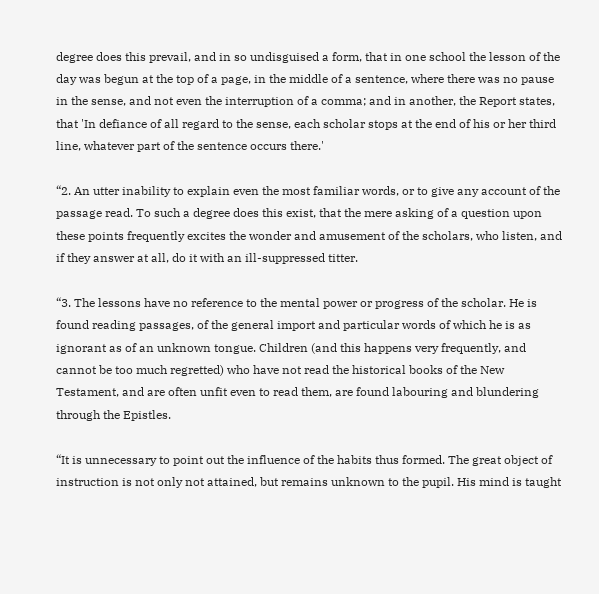degree does this prevail, and in so undisguised a form, that in one school the lesson of the day was begun at the top of a page, in the middle of a sentence, where there was no pause in the sense, and not even the interruption of a comma; and in another, the Report states, that 'In defiance of all regard to the sense, each scholar stops at the end of his or her third line, whatever part of the sentence occurs there.'

“2. An utter inability to explain even the most familiar words, or to give any account of the passage read. To such a degree does this exist, that the mere asking of a question upon these points frequently excites the wonder and amusement of the scholars, who listen, and if they answer at all, do it with an ill-suppressed titter.

“3. The lessons have no reference to the mental power or progress of the scholar. He is found reading passages, of the general import and particular words of which he is as ignorant as of an unknown tongue. Children (and this happens very frequently, and cannot be too much regretted) who have not read the historical books of the New Testament, and are often unfit even to read them, are found labouring and blundering through the Epistles.

“It is unnecessary to point out the influence of the habits thus formed. The great object of instruction is not only not attained, but remains unknown to the pupil. His mind is taught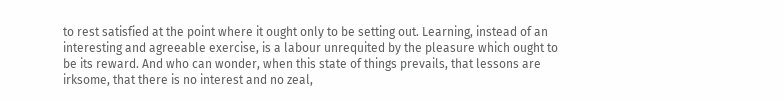to rest satisfied at the point where it ought only to be setting out. Learning, instead of an interesting and agreeable exercise, is a labour unrequited by the pleasure which ought to be its reward. And who can wonder, when this state of things prevails, that lessons are irksome, that there is no interest and no zeal,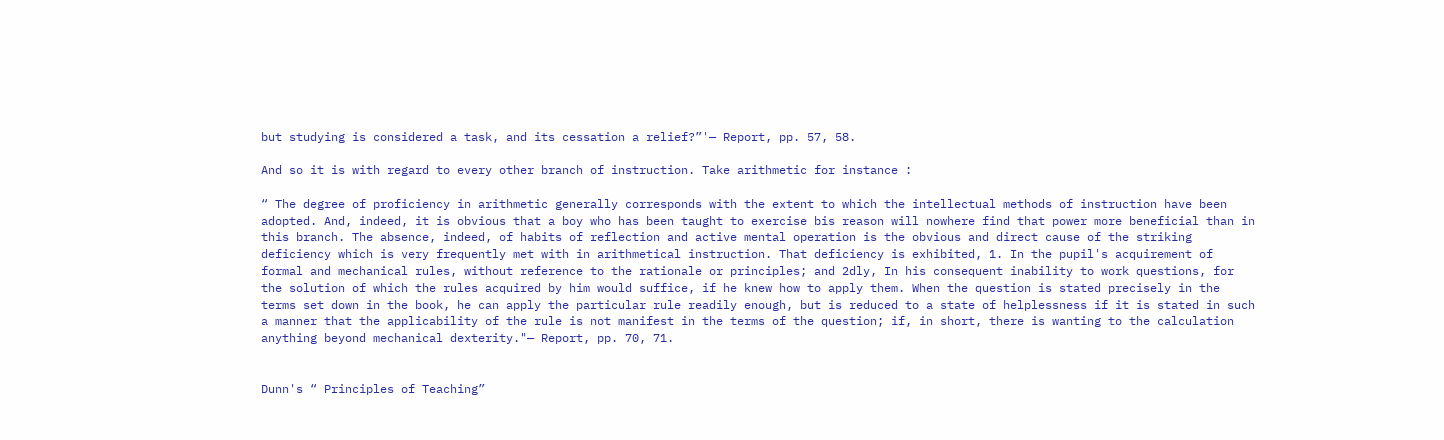but studying is considered a task, and its cessation a relief?”'— Report, pp. 57, 58.

And so it is with regard to every other branch of instruction. Take arithmetic for instance :

“ The degree of proficiency in arithmetic generally corresponds with the extent to which the intellectual methods of instruction have been adopted. And, indeed, it is obvious that a boy who has been taught to exercise bis reason will nowhere find that power more beneficial than in this branch. The absence, indeed, of habits of reflection and active mental operation is the obvious and direct cause of the striking deficiency which is very frequently met with in arithmetical instruction. That deficiency is exhibited, 1. In the pupil's acquirement of formal and mechanical rules, without reference to the rationale or principles; and 2dly, In his consequent inability to work questions, for the solution of which the rules acquired by him would suffice, if he knew how to apply them. When the question is stated precisely in the terms set down in the book, he can apply the particular rule readily enough, but is reduced to a state of helplessness if it is stated in such a manner that the applicability of the rule is not manifest in the terms of the question; if, in short, there is wanting to the calculation anything beyond mechanical dexterity."— Report, pp. 70, 71.


Dunn's “ Principles of Teaching”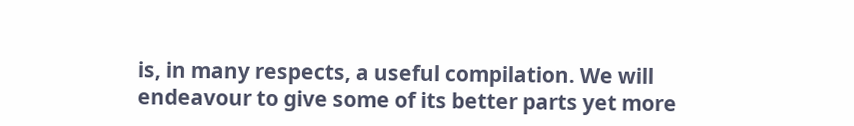is, in many respects, a useful compilation. We will endeavour to give some of its better parts yet more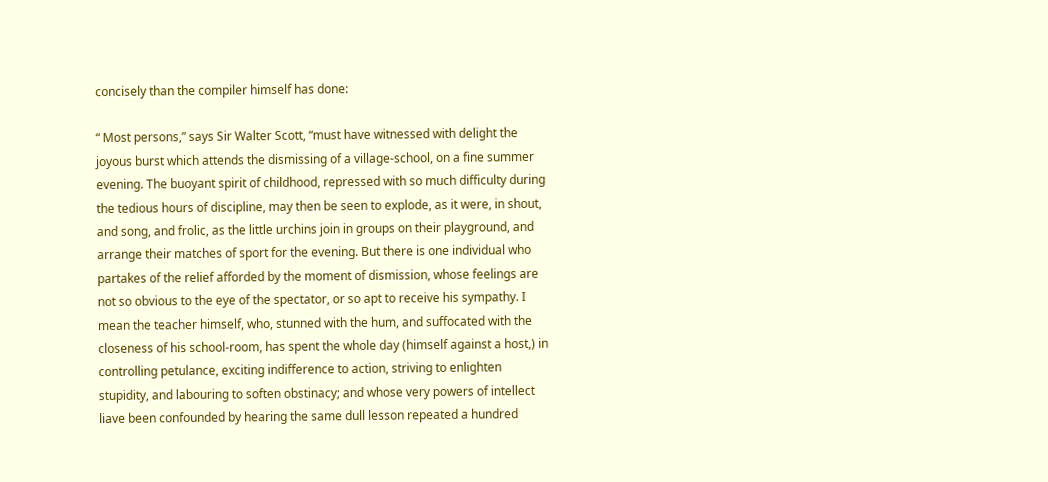concisely than the compiler himself has done:

“ Most persons,” says Sir Walter Scott, “must have witnessed with delight the joyous burst which attends the dismissing of a village-school, on a fine summer evening. The buoyant spirit of childhood, repressed with so much difficulty during the tedious hours of discipline, may then be seen to explode, as it were, in shout, and song, and frolic, as the little urchins join in groups on their playground, and arrange their matches of sport for the evening. But there is one individual who partakes of the relief afforded by the moment of dismission, whose feelings are not so obvious to the eye of the spectator, or so apt to receive his sympathy. I mean the teacher himself, who, stunned with the hum, and suffocated with the closeness of his school-room, has spent the whole day (himself against a host,) in controlling petulance, exciting indifference to action, striving to enlighten stupidity, and labouring to soften obstinacy; and whose very powers of intellect liave been confounded by hearing the same dull lesson repeated a hundred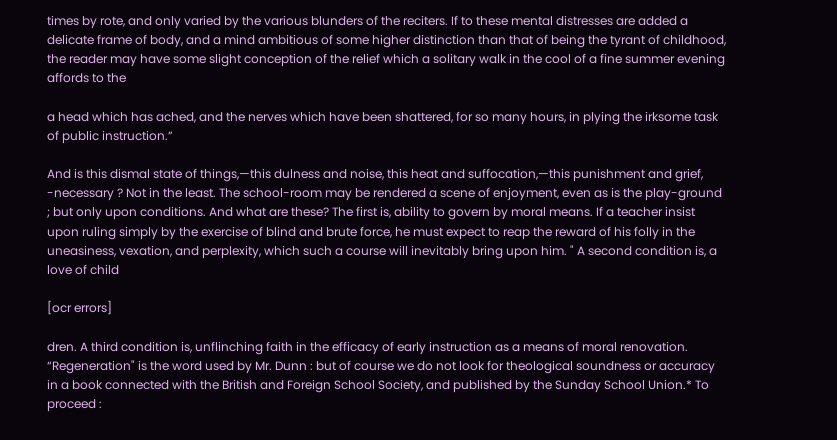times by rote, and only varied by the various blunders of the reciters. If to these mental distresses are added a delicate frame of body, and a mind ambitious of some higher distinction than that of being the tyrant of childhood, the reader may have some slight conception of the relief which a solitary walk in the cool of a fine summer evening affords to the

a head which has ached, and the nerves which have been shattered, for so many hours, in plying the irksome task of public instruction.”

And is this dismal state of things,—this dulness and noise, this heat and suffocation,—this punishment and grief, -necessary ? Not in the least. The school-room may be rendered a scene of enjoyment, even as is the play-ground ; but only upon conditions. And what are these? The first is, ability to govern by moral means. If a teacher insist upon ruling simply by the exercise of blind and brute force, he must expect to reap the reward of his folly in the uneasiness, vexation, and perplexity, which such a course will inevitably bring upon him. " A second condition is, a love of child

[ocr errors]

dren. A third condition is, unflinching faith in the efficacy of early instruction as a means of moral renovation. “Regeneration" is the word used by Mr. Dunn : but of course we do not look for theological soundness or accuracy in a book connected with the British and Foreign School Society, and published by the Sunday School Union.* To proceed :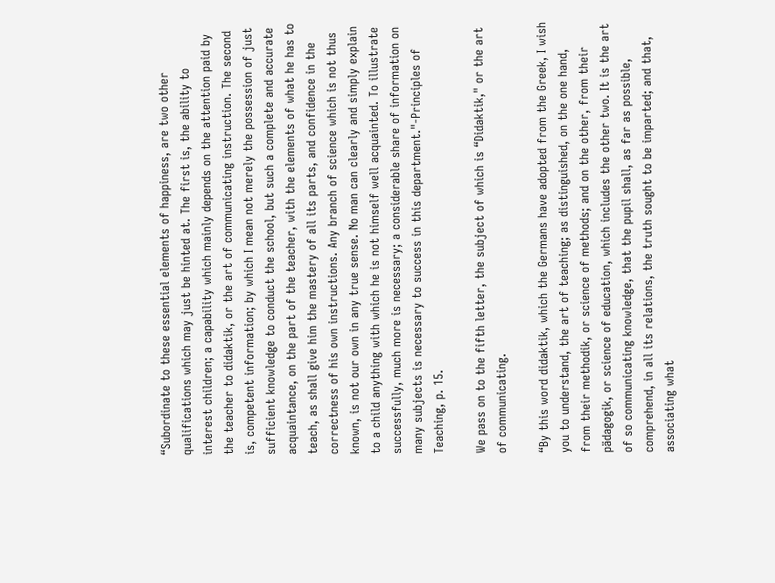“Subordinate to these essential elements of happiness, are two other qualifications which may just be hinted at. The first is, the ability to interest children; a capability which mainly depends on the attention paid by the teacher to didaktik, or the art of communicating instruction. The second is, competent information; by which I mean not merely the possession of just sufficient knowledge to conduct the school, but such a complete and accurate acquaintance, on the part of the teacher, with the elements of what he has to teach, as shall give him the mastery of all its parts, and confidence in the correctness of his own instructions. Any branch of science which is not thus known, is not our own in any true sense. No man can clearly and simply explain to a child anything with which he is not himself well acquainted. To illustrate successfully, much more is necessary; a considerable share of information on many subjects is necessary to success in this department."-Principles of Teaching, p. 15.

We pass on to the fifth letter, the subject of which is “Didaktik," or the art of communicating.

“By this word didaktik, which the Germans have adopted from the Greek, I wish you to understand, the art of teaching; as distinguished, on the one hand, from their methodik, or science of methods; and on the other, from their pädagogik, or science of education, which includes the other two. It is the art of so communicating knowledge, that the pupil shall, as far as possible, comprehend, in all its relations, the truth sought to be imparted; and that, associating what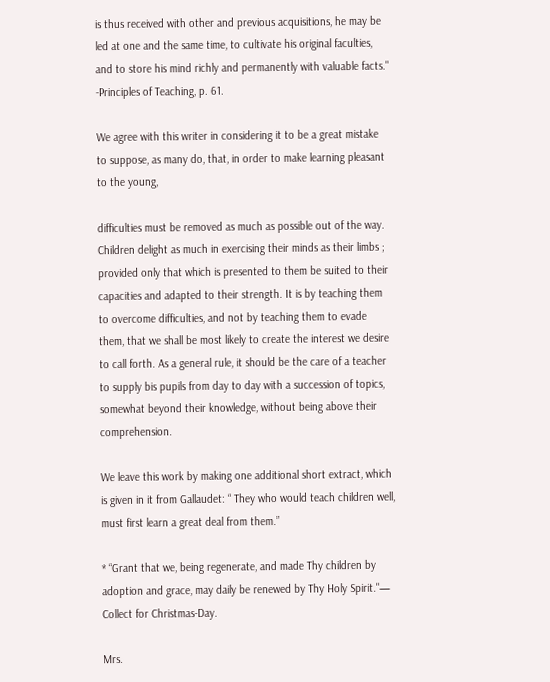is thus received with other and previous acquisitions, he may be led at one and the same time, to cultivate his original faculties, and to store his mind richly and permanently with valuable facts." -Principles of Teaching, p. 61.

We agree with this writer in considering it to be a great mistake to suppose, as many do, that, in order to make learning pleasant to the young,

difficulties must be removed as much as possible out of the way. Children delight as much in exercising their minds as their limbs ; provided only that which is presented to them be suited to their capacities and adapted to their strength. It is by teaching them to overcome difficulties, and not by teaching them to evade them, that we shall be most likely to create the interest we desire to call forth. As a general rule, it should be the care of a teacher to supply bis pupils from day to day with a succession of topics, somewhat beyond their knowledge, without being above their comprehension.

We leave this work by making one additional short extract, which is given in it from Gallaudet: “ They who would teach children well, must first learn a great deal from them.”

* “Grant that we, being regenerate, and made Thy children by adoption and grace, may daily be renewed by Thy Holy Spirit."— Collect for Christmas-Day.

Mrs.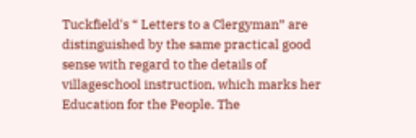Tuckfield's “ Letters to a Clergyman” are distinguished by the same practical good sense with regard to the details of villageschool instruction, which marks her Education for the People. The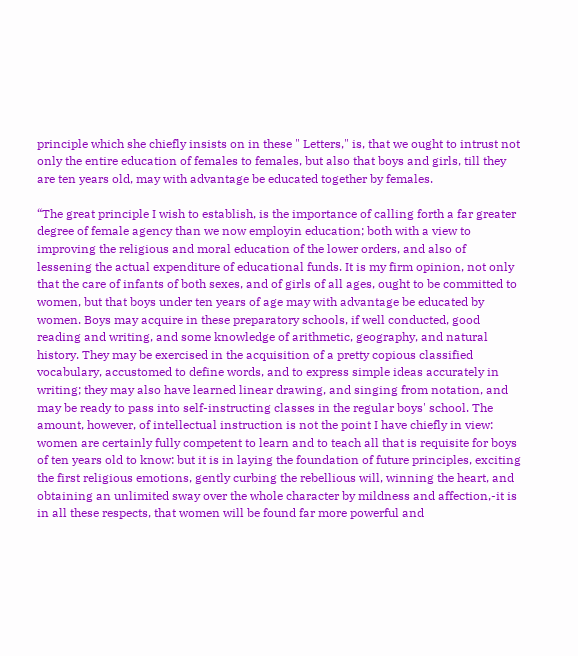principle which she chiefly insists on in these " Letters," is, that we ought to intrust not only the entire education of females to females, but also that boys and girls, till they are ten years old, may with advantage be educated together by females.

“The great principle I wish to establish, is the importance of calling forth a far greater degree of female agency than we now employin education; both with a view to improving the religious and moral education of the lower orders, and also of lessening the actual expenditure of educational funds. It is my firm opinion, not only that the care of infants of both sexes, and of girls of all ages, ought to be committed to women, but that boys under ten years of age may with advantage be educated by women. Boys may acquire in these preparatory schools, if well conducted, good reading and writing, and some knowledge of arithmetic, geography, and natural history. They may be exercised in the acquisition of a pretty copious classified vocabulary, accustomed to define words, and to express simple ideas accurately in writing; they may also have learned linear drawing, and singing from notation, and may be ready to pass into self-instructing classes in the regular boys' school. The amount, however, of intellectual instruction is not the point I have chiefly in view: women are certainly fully competent to learn and to teach all that is requisite for boys of ten years old to know: but it is in laying the foundation of future principles, exciting the first religious emotions, gently curbing the rebellious will, winning the heart, and obtaining an unlimited sway over the whole character by mildness and affection,-it is in all these respects, that women will be found far more powerful and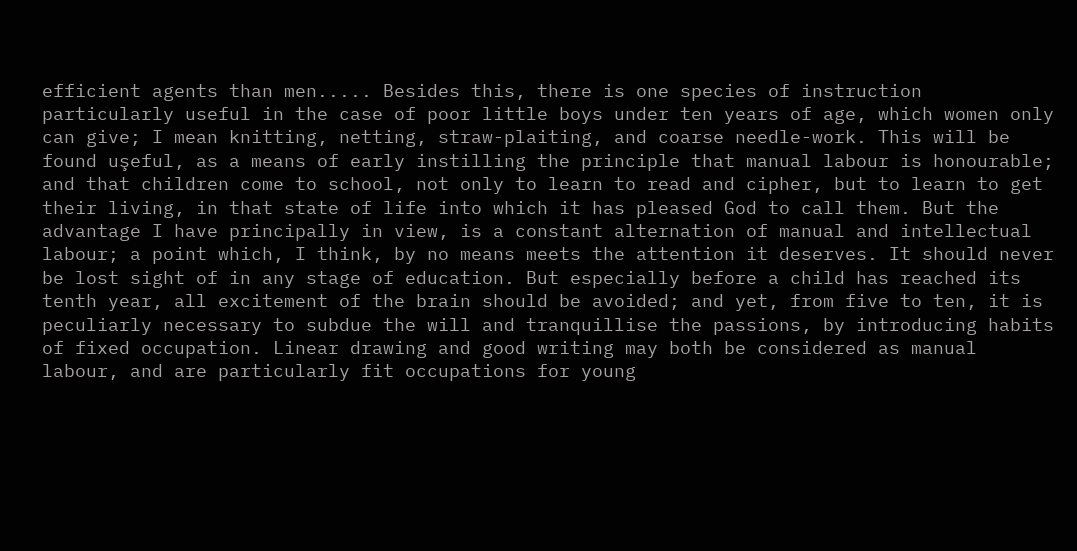efficient agents than men..... Besides this, there is one species of instruction particularly useful in the case of poor little boys under ten years of age, which women only can give; I mean knitting, netting, straw-plaiting, and coarse needle-work. This will be found uşeful, as a means of early instilling the principle that manual labour is honourable; and that children come to school, not only to learn to read and cipher, but to learn to get their living, in that state of life into which it has pleased God to call them. But the advantage I have principally in view, is a constant alternation of manual and intellectual labour; a point which, I think, by no means meets the attention it deserves. It should never be lost sight of in any stage of education. But especially before a child has reached its tenth year, all excitement of the brain should be avoided; and yet, from five to ten, it is peculiarly necessary to subdue the will and tranquillise the passions, by introducing habits of fixed occupation. Linear drawing and good writing may both be considered as manual labour, and are particularly fit occupations for young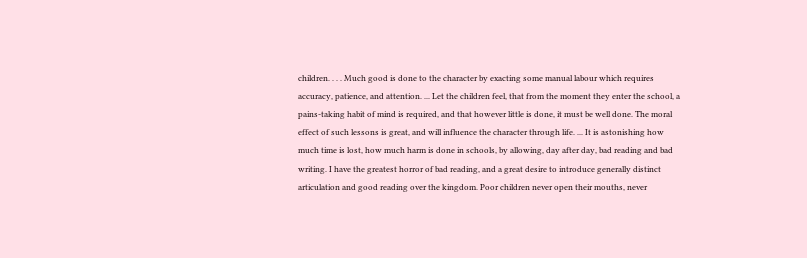children. . . . Much good is done to the character by exacting some manual labour which requires accuracy, patience, and attention. ... Let the children feel, that from the moment they enter the school, a pains-taking habit of mind is required, and that however little is done, it must be well done. The moral effect of such lessons is great, and will influence the character through life. ... It is astonishing how much time is lost, how much harm is done in schools, by allowing, day after day, bad reading and bad writing. I have the greatest horror of bad reading, and a great desire to introduce generally distinct articulation and good reading over the kingdom. Poor children never open their mouths, never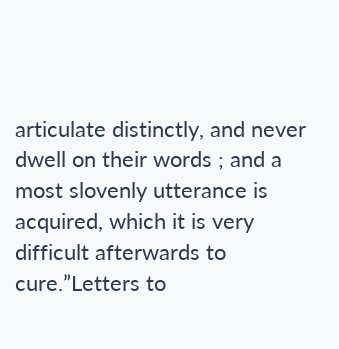articulate distinctly, and never dwell on their words ; and a most slovenly utterance is acquired, which it is very difficult afterwards to cure.”Letters to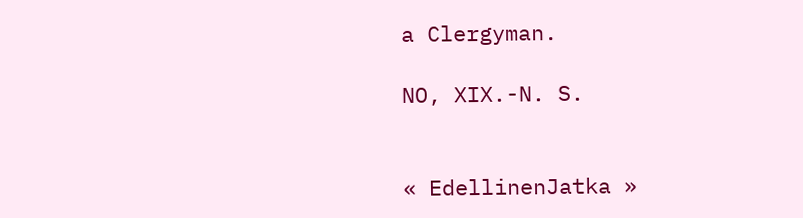a Clergyman.

NO, XIX.-N. S.


« EdellinenJatka »